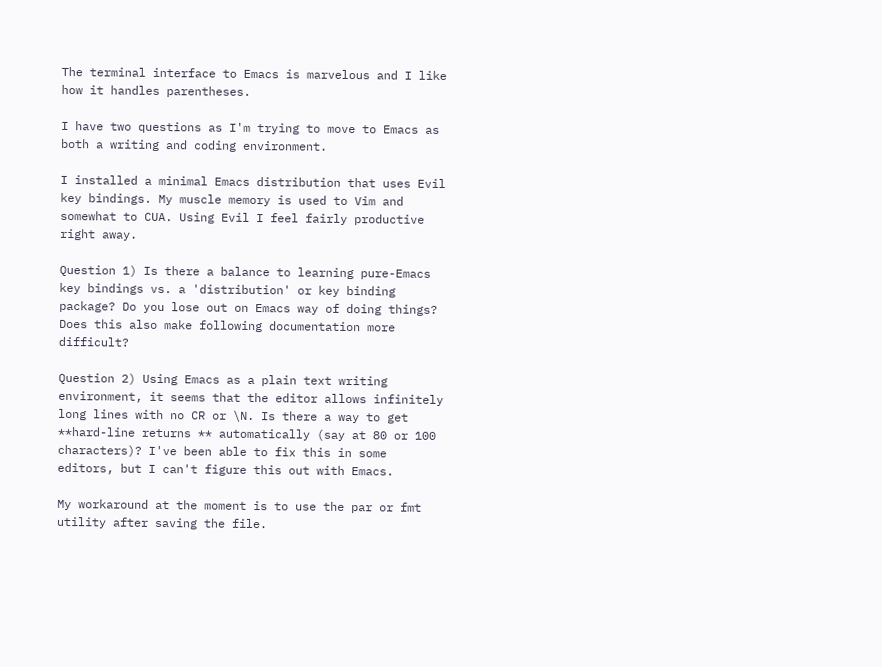The terminal interface to Emacs is marvelous and I like how it handles parentheses.

I have two questions as I'm trying to move to Emacs as both a writing and coding environment.

I installed a minimal Emacs distribution that uses Evil key bindings. My muscle memory is used to Vim and somewhat to CUA. Using Evil I feel fairly productive right away.

Question 1) Is there a balance to learning pure-Emacs key bindings vs. a 'distribution' or key binding package? Do you lose out on Emacs way of doing things? Does this also make following documentation more difficult?

Question 2) Using Emacs as a plain text writing environment, it seems that the editor allows infinitely long lines with no CR or \N. Is there a way to get **hard-line returns ** automatically (say at 80 or 100 characters)? I've been able to fix this in some editors, but I can't figure this out with Emacs.

My workaround at the moment is to use the par or fmt utility after saving the file.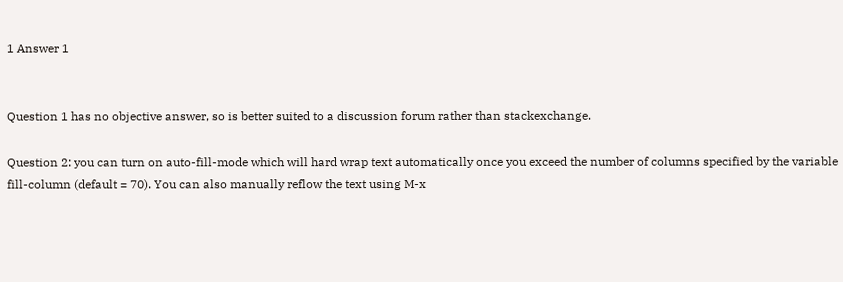1 Answer 1


Question 1 has no objective answer, so is better suited to a discussion forum rather than stackexchange.

Question 2: you can turn on auto-fill-mode which will hard wrap text automatically once you exceed the number of columns specified by the variable fill-column (default = 70). You can also manually reflow the text using M-x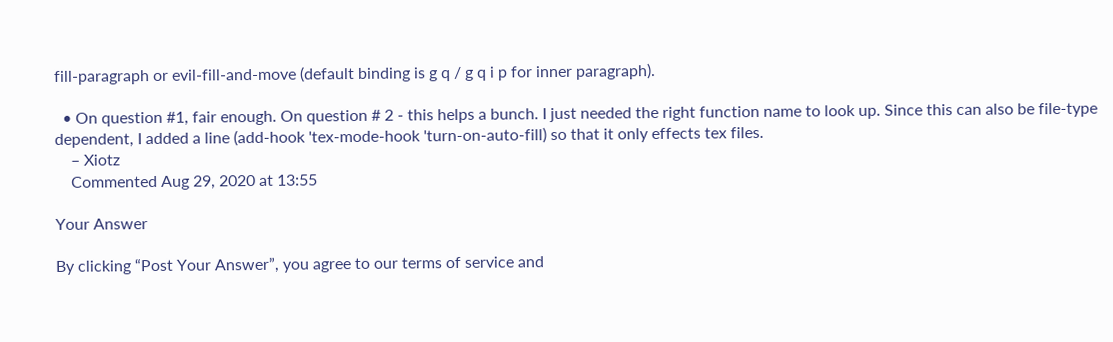fill-paragraph or evil-fill-and-move (default binding is g q / g q i p for inner paragraph).

  • On question #1, fair enough. On question # 2 - this helps a bunch. I just needed the right function name to look up. Since this can also be file-type dependent, I added a line (add-hook 'tex-mode-hook 'turn-on-auto-fill) so that it only effects tex files.
    – Xiotz
    Commented Aug 29, 2020 at 13:55

Your Answer

By clicking “Post Your Answer”, you agree to our terms of service and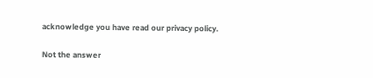acknowledge you have read our privacy policy.

Not the answer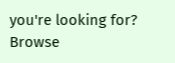you're looking for? Browse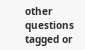other questions tagged or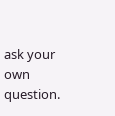ask your own question.